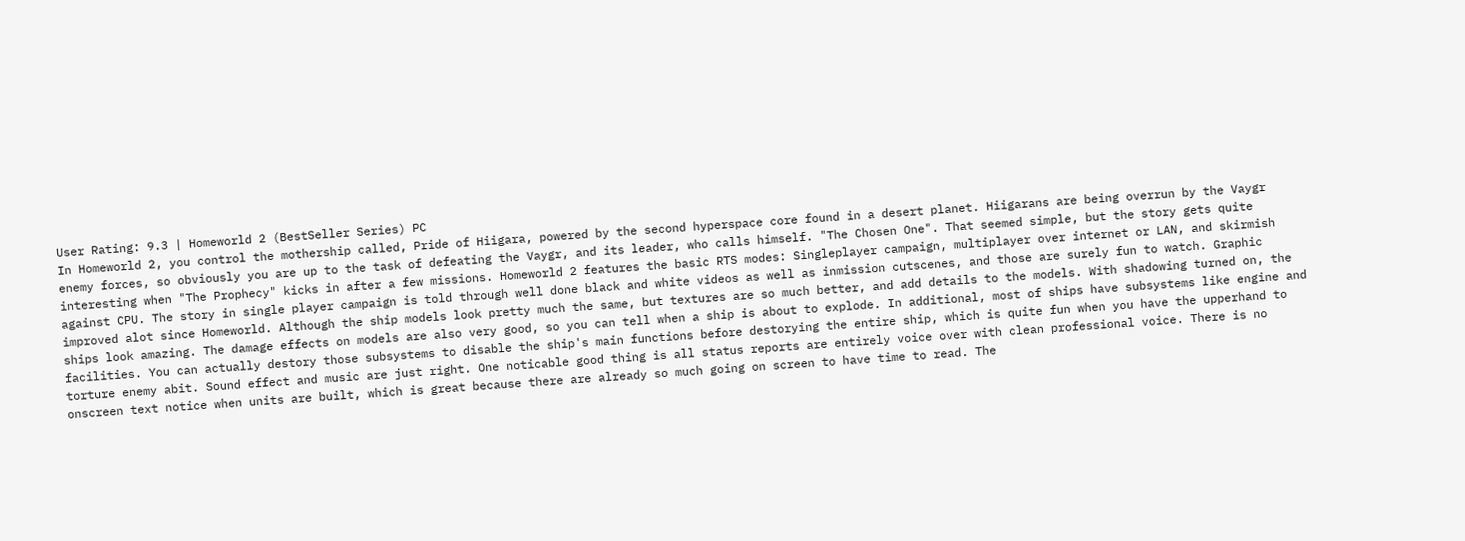User Rating: 9.3 | Homeworld 2 (BestSeller Series) PC
In Homeworld 2, you control the mothership called, Pride of Hiigara, powered by the second hyperspace core found in a desert planet. Hiigarans are being overrun by the Vaygr enemy forces, so obviously you are up to the task of defeating the Vaygr, and its leader, who calls himself. "The Chosen One". That seemed simple, but the story gets quite interesting when "The Prophecy" kicks in after a few missions. Homeworld 2 features the basic RTS modes: Singleplayer campaign, multiplayer over internet or LAN, and skirmish against CPU. The story in single player campaign is told through well done black and white videos as well as inmission cutscenes, and those are surely fun to watch. Graphic improved alot since Homeworld. Although the ship models look pretty much the same, but textures are so much better, and add details to the models. With shadowing turned on, the ships look amazing. The damage effects on models are also very good, so you can tell when a ship is about to explode. In additional, most of ships have subsystems like engine and facilities. You can actually destory those subsystems to disable the ship's main functions before destorying the entire ship, which is quite fun when you have the upperhand to torture enemy abit. Sound effect and music are just right. One noticable good thing is all status reports are entirely voice over with clean professional voice. There is no onscreen text notice when units are built, which is great because there are already so much going on screen to have time to read. The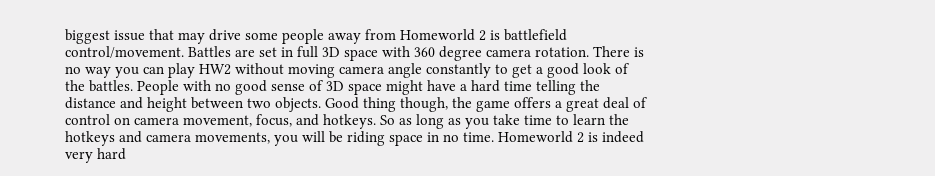biggest issue that may drive some people away from Homeworld 2 is battlefield control/movement. Battles are set in full 3D space with 360 degree camera rotation. There is no way you can play HW2 without moving camera angle constantly to get a good look of the battles. People with no good sense of 3D space might have a hard time telling the distance and height between two objects. Good thing though, the game offers a great deal of control on camera movement, focus, and hotkeys. So as long as you take time to learn the hotkeys and camera movements, you will be riding space in no time. Homeworld 2 is indeed very hard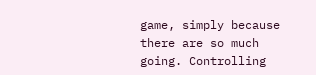game, simply because there are so much going. Controlling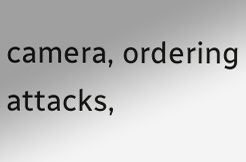camera, ordering attacks,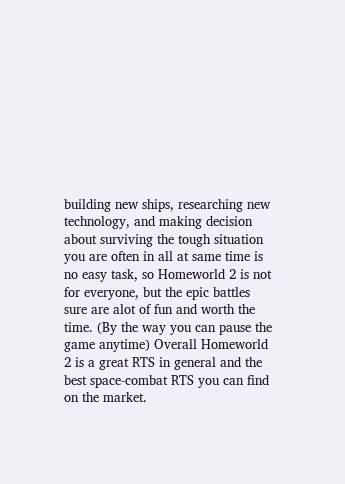building new ships, researching new technology, and making decision about surviving the tough situation you are often in all at same time is no easy task, so Homeworld 2 is not for everyone, but the epic battles sure are alot of fun and worth the time. (By the way you can pause the game anytime) Overall Homeworld 2 is a great RTS in general and the best space-combat RTS you can find on the market.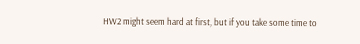HW2 might seem hard at first, but if you take some time to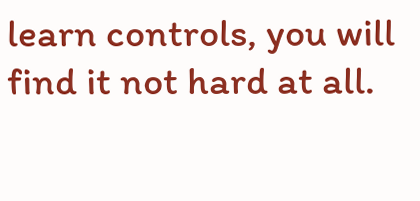learn controls, you will find it not hard at all.